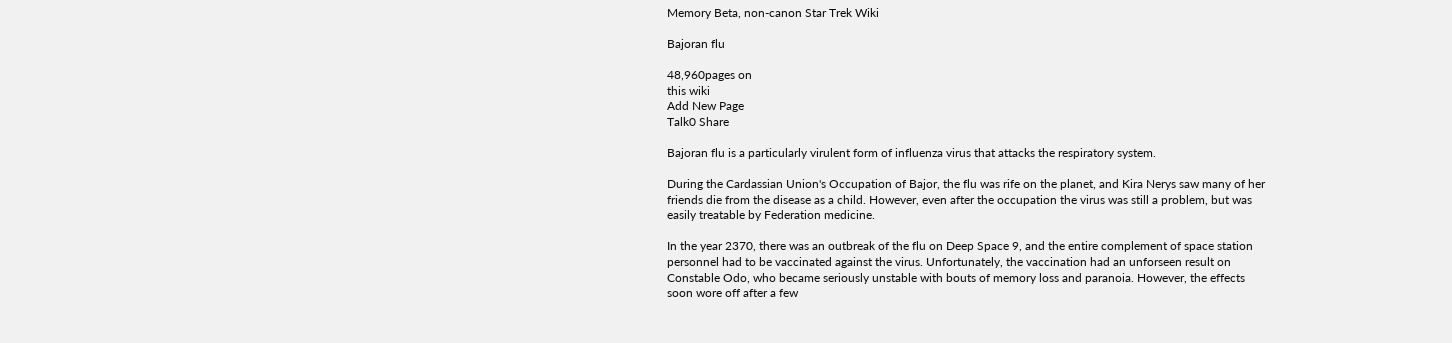Memory Beta, non-canon Star Trek Wiki

Bajoran flu

48,960pages on
this wiki
Add New Page
Talk0 Share

Bajoran flu is a particularly virulent form of influenza virus that attacks the respiratory system.

During the Cardassian Union's Occupation of Bajor, the flu was rife on the planet, and Kira Nerys saw many of her friends die from the disease as a child. However, even after the occupation the virus was still a problem, but was easily treatable by Federation medicine.

In the year 2370, there was an outbreak of the flu on Deep Space 9, and the entire complement of space station personnel had to be vaccinated against the virus. Unfortunately, the vaccination had an unforseen result on Constable Odo, who became seriously unstable with bouts of memory loss and paranoia. However, the effects soon wore off after a few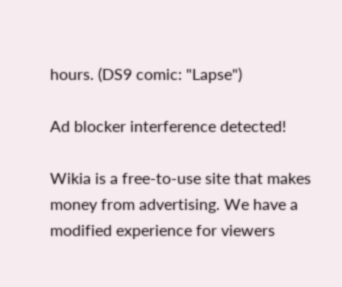hours. (DS9 comic: "Lapse")

Ad blocker interference detected!

Wikia is a free-to-use site that makes money from advertising. We have a modified experience for viewers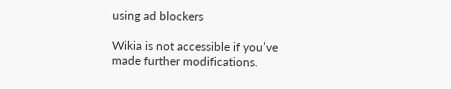using ad blockers

Wikia is not accessible if you’ve made further modifications.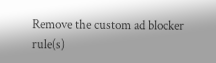Remove the custom ad blocker rule(s)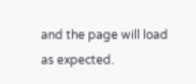and the page will load as expected.